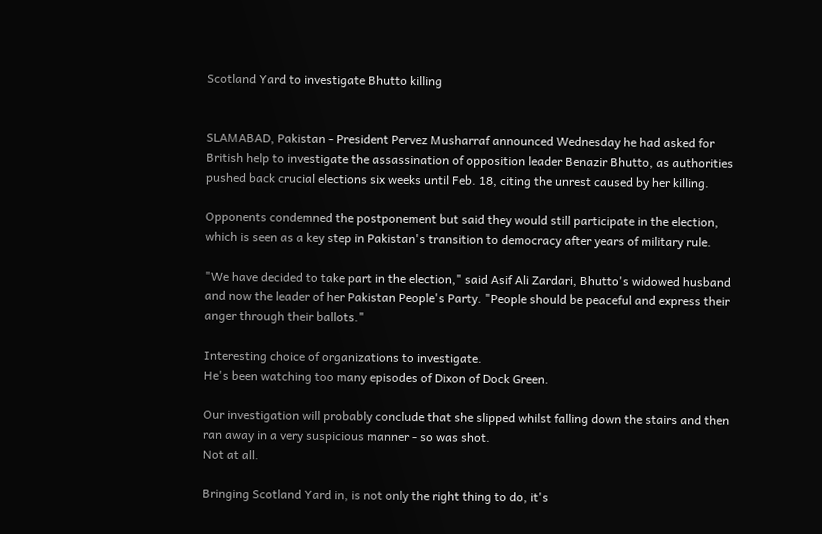Scotland Yard to investigate Bhutto killing


SLAMABAD, Pakistan - President Pervez Musharraf announced Wednesday he had asked for British help to investigate the assassination of opposition leader Benazir Bhutto, as authorities pushed back crucial elections six weeks until Feb. 18, citing the unrest caused by her killing.

Opponents condemned the postponement but said they would still participate in the election, which is seen as a key step in Pakistan's transition to democracy after years of military rule.

"We have decided to take part in the election," said Asif Ali Zardari, Bhutto's widowed husband and now the leader of her Pakistan People's Party. "People should be peaceful and express their anger through their ballots."

Interesting choice of organizations to investigate.
He's been watching too many episodes of Dixon of Dock Green.

Our investigation will probably conclude that she slipped whilst falling down the stairs and then ran away in a very suspicious manner - so was shot.
Not at all.

Bringing Scotland Yard in, is not only the right thing to do, it's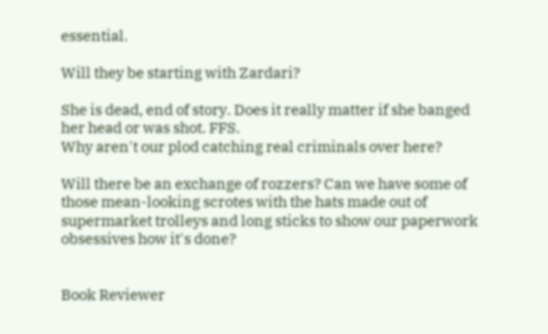essential.

Will they be starting with Zardari?

She is dead, end of story. Does it really matter if she banged her head or was shot. FFS.
Why aren't our plod catching real criminals over here?

Will there be an exchange of rozzers? Can we have some of those mean-looking scrotes with the hats made out of supermarket trolleys and long sticks to show our paperwork obsessives how it's done?


Book Reviewer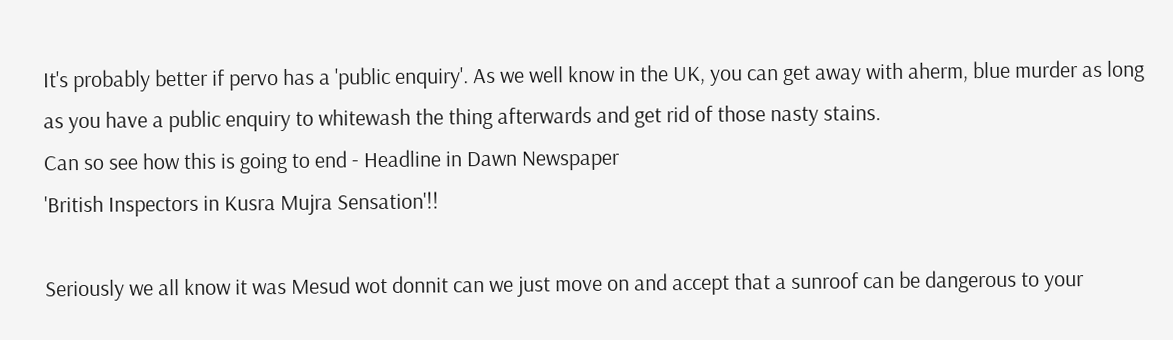It's probably better if pervo has a 'public enquiry'. As we well know in the UK, you can get away with aherm, blue murder as long as you have a public enquiry to whitewash the thing afterwards and get rid of those nasty stains.
Can so see how this is going to end - Headline in Dawn Newspaper
'British Inspectors in Kusra Mujra Sensation'!!

Seriously we all know it was Mesud wot donnit can we just move on and accept that a sunroof can be dangerous to your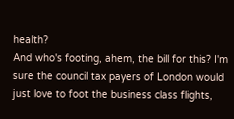health?
And who's footing, ahem, the bill for this? I'm sure the council tax payers of London would just love to foot the business class flights,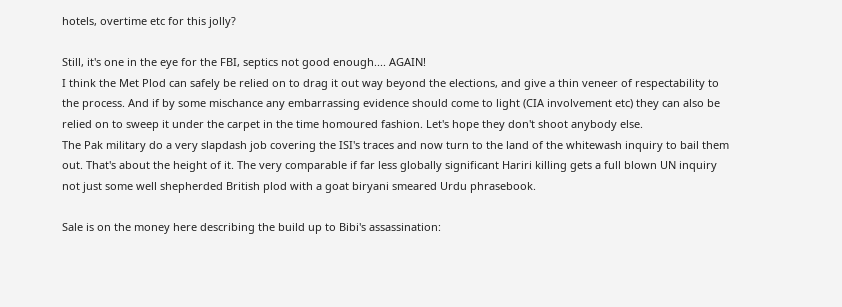hotels, overtime etc for this jolly?

Still, it's one in the eye for the FBI, septics not good enough.... AGAIN!
I think the Met Plod can safely be relied on to drag it out way beyond the elections, and give a thin veneer of respectability to the process. And if by some mischance any embarrassing evidence should come to light (CIA involvement etc) they can also be relied on to sweep it under the carpet in the time homoured fashion. Let's hope they don't shoot anybody else.
The Pak military do a very slapdash job covering the ISI's traces and now turn to the land of the whitewash inquiry to bail them out. That's about the height of it. The very comparable if far less globally significant Hariri killing gets a full blown UN inquiry not just some well shepherded British plod with a goat biryani smeared Urdu phrasebook.

Sale is on the money here describing the build up to Bibi's assassination: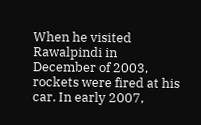When he visited Rawalpindi in December of 2003, rockets were fired at his car. In early 2007,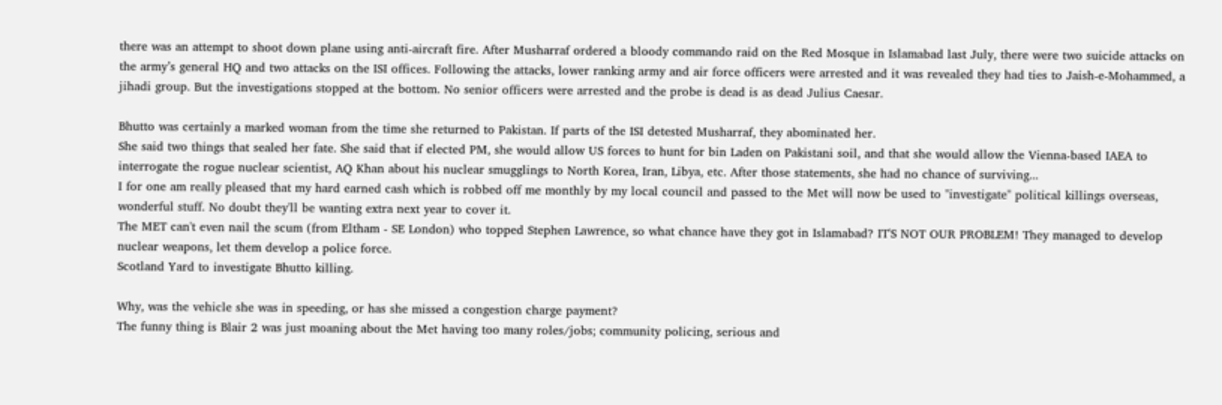there was an attempt to shoot down plane using anti-aircraft fire. After Musharraf ordered a bloody commando raid on the Red Mosque in Islamabad last July, there were two suicide attacks on the army’s general HQ and two attacks on the ISI offices. Following the attacks, lower ranking army and air force officers were arrested and it was revealed they had ties to Jaish-e-Mohammed, a jihadi group. But the investigations stopped at the bottom. No senior officers were arrested and the probe is dead is as dead Julius Caesar.

Bhutto was certainly a marked woman from the time she returned to Pakistan. If parts of the ISI detested Musharraf, they abominated her.
She said two things that sealed her fate. She said that if elected PM, she would allow US forces to hunt for bin Laden on Pakistani soil, and that she would allow the Vienna-based IAEA to interrogate the rogue nuclear scientist, AQ Khan about his nuclear smugglings to North Korea, Iran, Libya, etc. After those statements, she had no chance of surviving...
I for one am really pleased that my hard earned cash which is robbed off me monthly by my local council and passed to the Met will now be used to "investigate" political killings overseas, wonderful stuff. No doubt they'll be wanting extra next year to cover it.
The MET can't even nail the scum (from Eltham - SE London) who topped Stephen Lawrence, so what chance have they got in Islamabad? IT'S NOT OUR PROBLEM! They managed to develop nuclear weapons, let them develop a police force.
Scotland Yard to investigate Bhutto killing.

Why, was the vehicle she was in speeding, or has she missed a congestion charge payment?
The funny thing is Blair 2 was just moaning about the Met having too many roles/jobs; community policing, serious and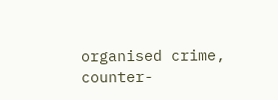organised crime, counter-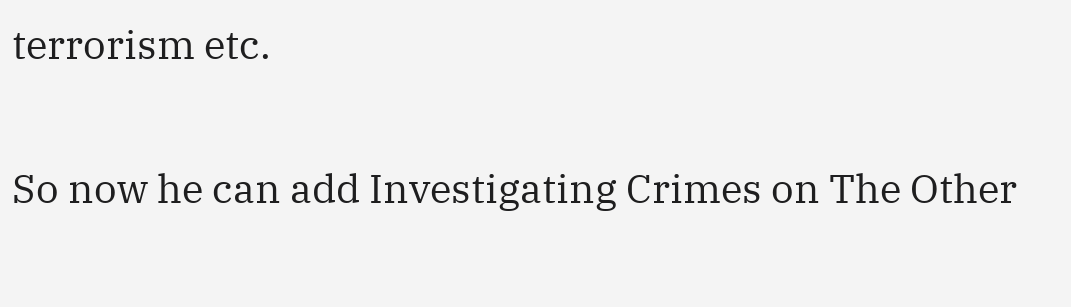terrorism etc.

So now he can add Investigating Crimes on The Other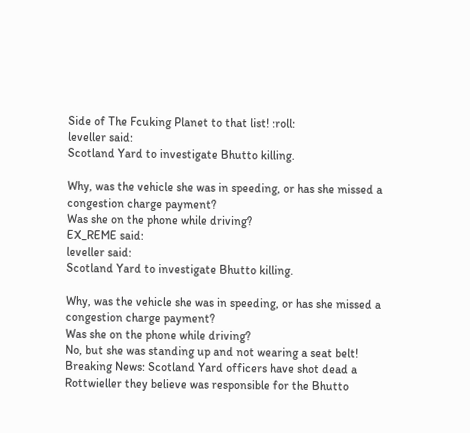Side of The Fcuking Planet to that list! :roll:
leveller said:
Scotland Yard to investigate Bhutto killing.

Why, was the vehicle she was in speeding, or has she missed a congestion charge payment?
Was she on the phone while driving?
EX_REME said:
leveller said:
Scotland Yard to investigate Bhutto killing.

Why, was the vehicle she was in speeding, or has she missed a congestion charge payment?
Was she on the phone while driving?
No, but she was standing up and not wearing a seat belt!
Breaking News: Scotland Yard officers have shot dead a Rottwieller they believe was responsible for the Bhutto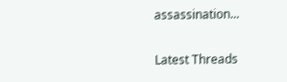assassination...

Latest Threads